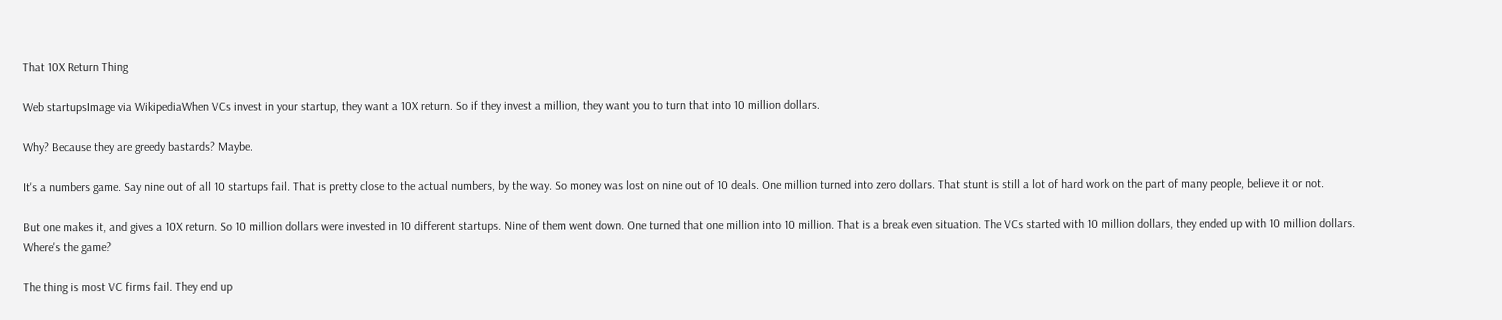That 10X Return Thing

Web startupsImage via WikipediaWhen VCs invest in your startup, they want a 10X return. So if they invest a million, they want you to turn that into 10 million dollars.

Why? Because they are greedy bastards? Maybe.

It's a numbers game. Say nine out of all 10 startups fail. That is pretty close to the actual numbers, by the way. So money was lost on nine out of 10 deals. One million turned into zero dollars. That stunt is still a lot of hard work on the part of many people, believe it or not.

But one makes it, and gives a 10X return. So 10 million dollars were invested in 10 different startups. Nine of them went down. One turned that one million into 10 million. That is a break even situation. The VCs started with 10 million dollars, they ended up with 10 million dollars. Where's the game?

The thing is most VC firms fail. They end up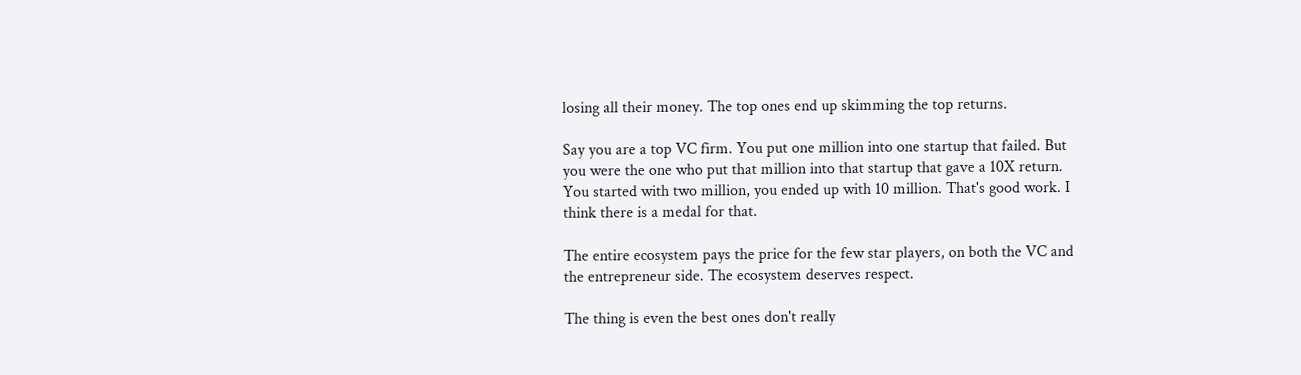losing all their money. The top ones end up skimming the top returns.

Say you are a top VC firm. You put one million into one startup that failed. But you were the one who put that million into that startup that gave a 10X return. You started with two million, you ended up with 10 million. That's good work. I think there is a medal for that.

The entire ecosystem pays the price for the few star players, on both the VC and the entrepreneur side. The ecosystem deserves respect.

The thing is even the best ones don't really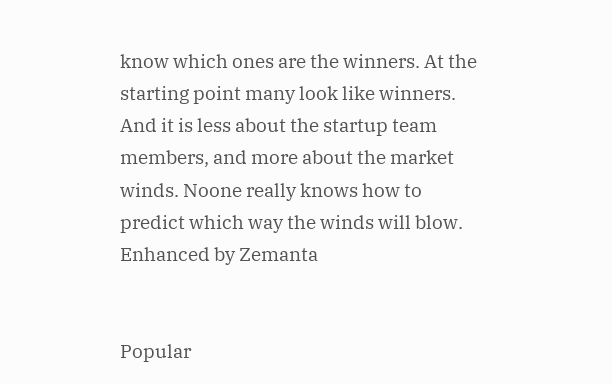know which ones are the winners. At the starting point many look like winners. And it is less about the startup team members, and more about the market winds. Noone really knows how to predict which way the winds will blow.
Enhanced by Zemanta


Popular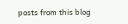posts from this blog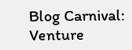Blog Carnival: Venture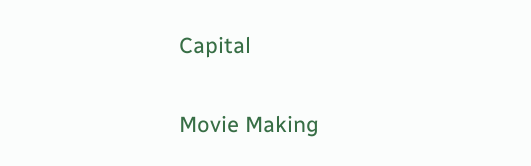Capital

Movie Making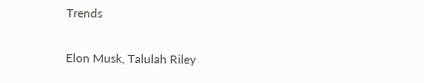Trends

Elon Musk, Talulah Riley